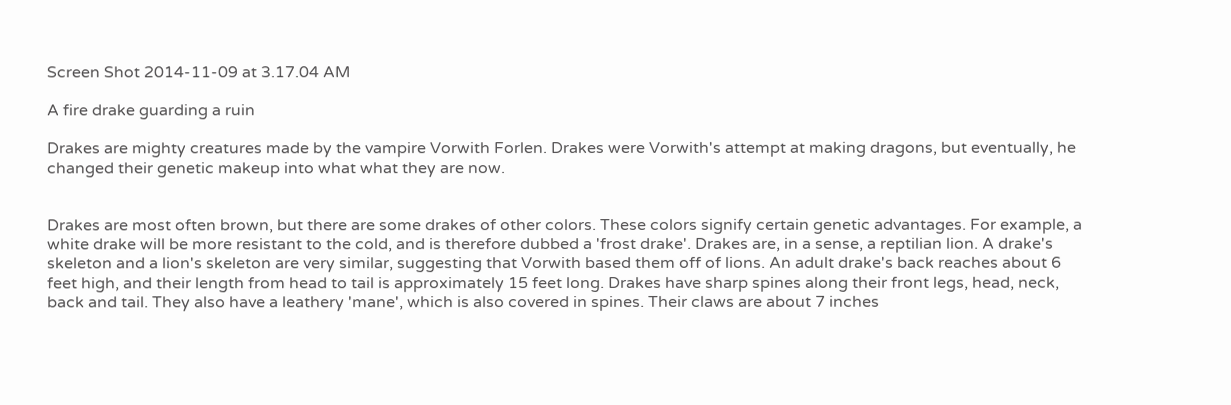Screen Shot 2014-11-09 at 3.17.04 AM

A fire drake guarding a ruin

Drakes are mighty creatures made by the vampire Vorwith Forlen. Drakes were Vorwith's attempt at making dragons, but eventually, he changed their genetic makeup into what what they are now.


Drakes are most often brown, but there are some drakes of other colors. These colors signify certain genetic advantages. For example, a white drake will be more resistant to the cold, and is therefore dubbed a 'frost drake'. Drakes are, in a sense, a reptilian lion. A drake's skeleton and a lion's skeleton are very similar, suggesting that Vorwith based them off of lions. An adult drake's back reaches about 6 feet high, and their length from head to tail is approximately 15 feet long. Drakes have sharp spines along their front legs, head, neck, back and tail. They also have a leathery 'mane', which is also covered in spines. Their claws are about 7 inches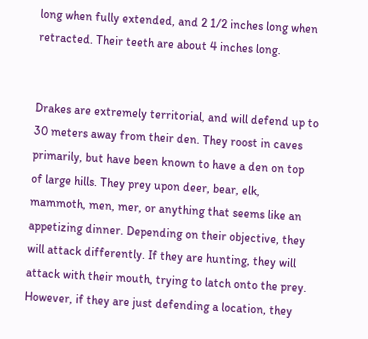long when fully extended, and 2 1/2 inches long when retracted. Their teeth are about 4 inches long.


Drakes are extremely territorial, and will defend up to 30 meters away from their den. They roost in caves primarily, but have been known to have a den on top of large hills. They prey upon deer, bear, elk, mammoth, men, mer, or anything that seems like an appetizing dinner. Depending on their objective, they will attack differently. If they are hunting, they will attack with their mouth, trying to latch onto the prey. However, if they are just defending a location, they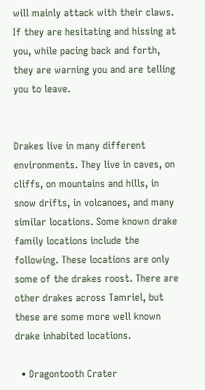will mainly attack with their claws. If they are hesitating and hissing at you, while pacing back and forth, they are warning you and are telling you to leave.


Drakes live in many different environments. They live in caves, on cliffs, on mountains and hills, in snow drifts, in volcanoes, and many similar locations. Some known drake family locations include the following. These locations are only some of the drakes roost. There are other drakes across Tamriel, but these are some more well known drake inhabited locations.

  • Dragontooth Crater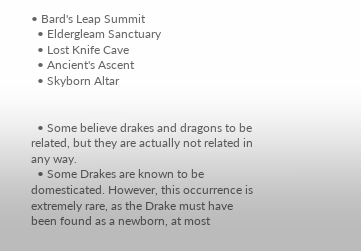• Bard's Leap Summit
  • Eldergleam Sanctuary
  • Lost Knife Cave
  • Ancient's Ascent
  • Skyborn Altar


  • Some believe drakes and dragons to be related, but they are actually not related in any way.
  • Some Drakes are known to be domesticated. However, this occurrence is extremely rare, as the Drake must have been found as a newborn, at most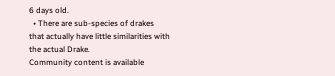6 days old.
  • There are sub-species of drakes that actually have little similarities with the actual Drake.
Community content is available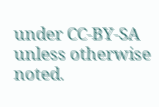under CC-BY-SA unless otherwise noted.